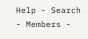Help - Search - Members -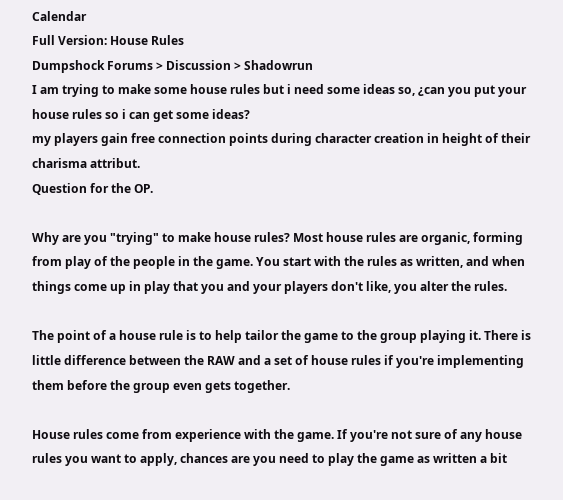Calendar
Full Version: House Rules
Dumpshock Forums > Discussion > Shadowrun
I am trying to make some house rules but i need some ideas so, ¿can you put your house rules so i can get some ideas?
my players gain free connection points during character creation in height of their charisma attribut.
Question for the OP.

Why are you "trying" to make house rules? Most house rules are organic, forming from play of the people in the game. You start with the rules as written, and when things come up in play that you and your players don't like, you alter the rules.

The point of a house rule is to help tailor the game to the group playing it. There is little difference between the RAW and a set of house rules if you're implementing them before the group even gets together.

House rules come from experience with the game. If you're not sure of any house rules you want to apply, chances are you need to play the game as written a bit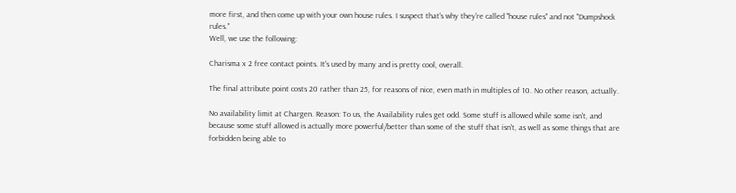more first, and then come up with your own house rules. I suspect that's why they're called "house rules" and not "Dumpshock rules."
Well, we use the following:

Charisma x 2 free contact points. It's used by many and is pretty cool, overall.

The final attribute point costs 20 rather than 25, for reasons of nice, even math in multiples of 10. No other reason, actually.

No availability limit at Chargen. Reason: To us, the Availability rules get odd. Some stuff is allowed while some isn't, and because some stuff allowed is actually more powerful/better than some of the stuff that isn't, as well as some things that are forbidden being able to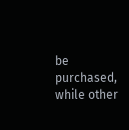be purchased, while other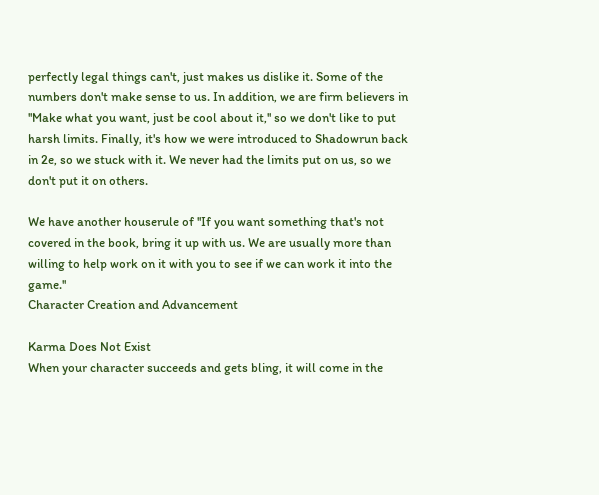perfectly legal things can't, just makes us dislike it. Some of the numbers don't make sense to us. In addition, we are firm believers in ''Make what you want, just be cool about it,'' so we don't like to put harsh limits. Finally, it's how we were introduced to Shadowrun back in 2e, so we stuck with it. We never had the limits put on us, so we don't put it on others.

We have another houserule of ''If you want something that's not covered in the book, bring it up with us. We are usually more than willing to help work on it with you to see if we can work it into the game.''
Character Creation and Advancement

Karma Does Not Exist
When your character succeeds and gets bling, it will come in the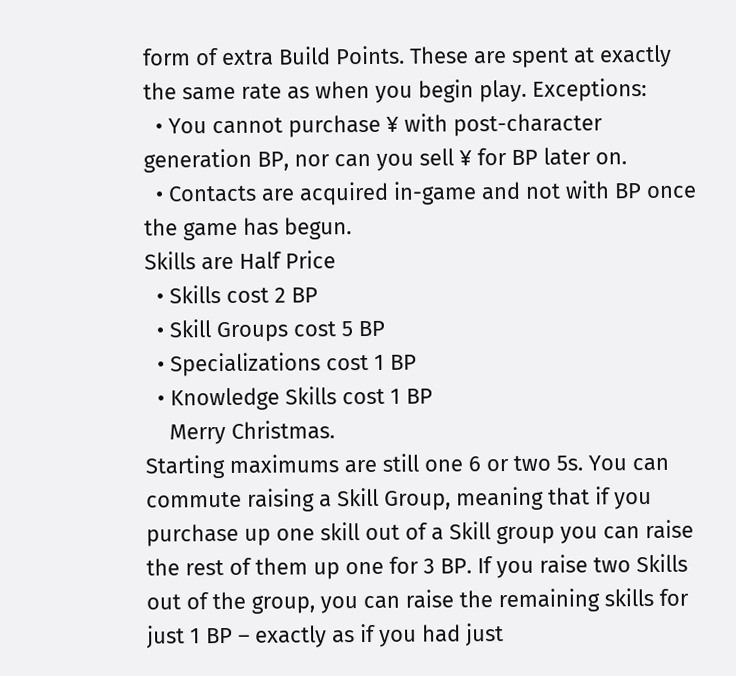form of extra Build Points. These are spent at exactly the same rate as when you begin play. Exceptions:
  • You cannot purchase ¥ with post-character generation BP, nor can you sell ¥ for BP later on.
  • Contacts are acquired in-game and not with BP once the game has begun.
Skills are Half Price
  • Skills cost 2 BP
  • Skill Groups cost 5 BP
  • Specializations cost 1 BP
  • Knowledge Skills cost 1 BP
    Merry Christmas.
Starting maximums are still one 6 or two 5s. You can commute raising a Skill Group, meaning that if you purchase up one skill out of a Skill group you can raise the rest of them up one for 3 BP. If you raise two Skills out of the group, you can raise the remaining skills for just 1 BP – exactly as if you had just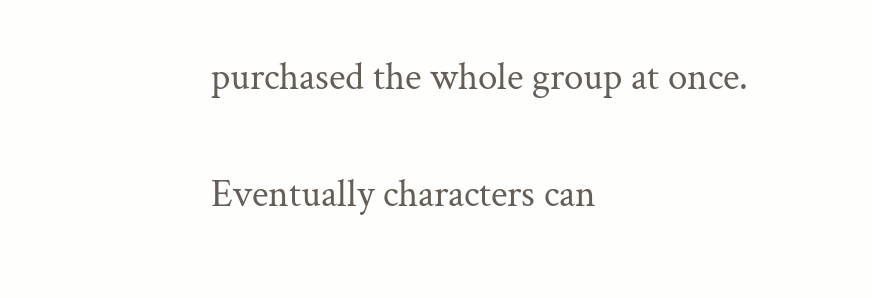purchased the whole group at once.

Eventually characters can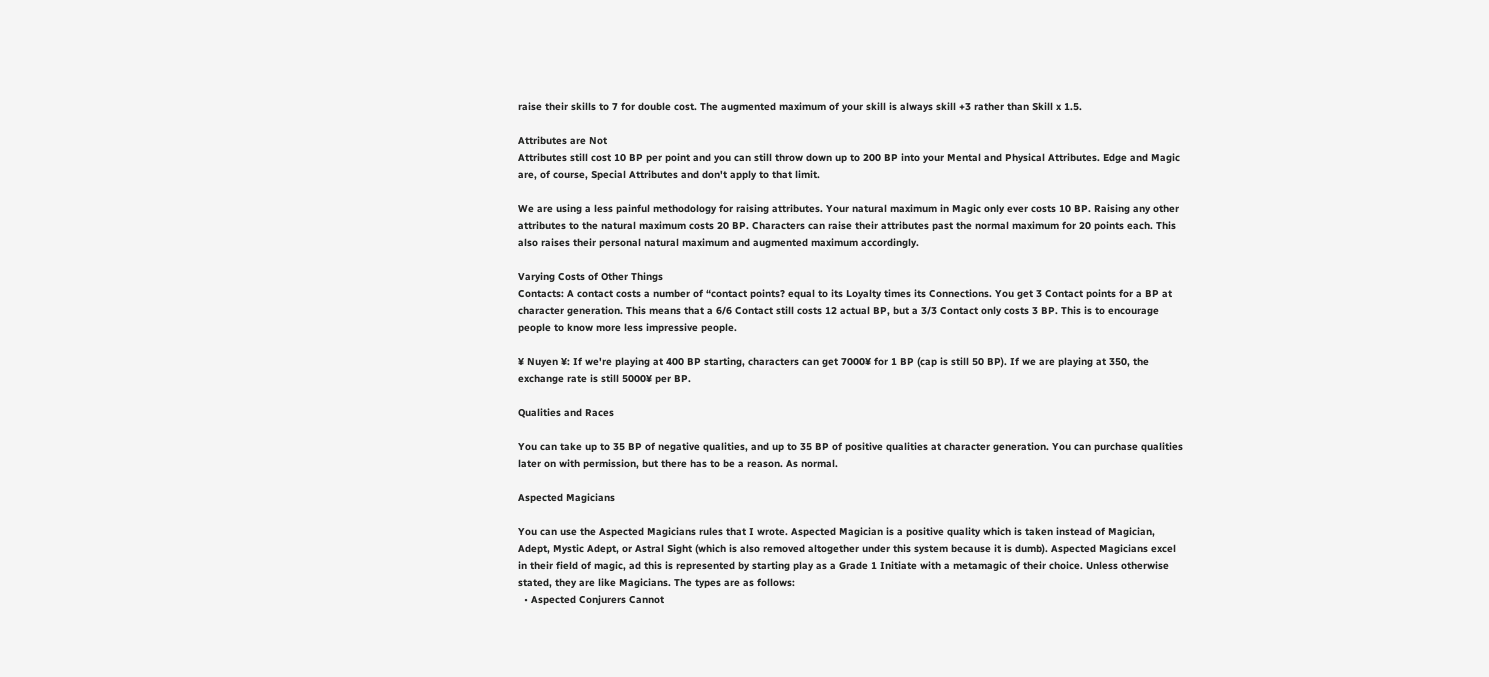raise their skills to 7 for double cost. The augmented maximum of your skill is always skill +3 rather than Skill x 1.5.

Attributes are Not
Attributes still cost 10 BP per point and you can still throw down up to 200 BP into your Mental and Physical Attributes. Edge and Magic are, of course, Special Attributes and don't apply to that limit.

We are using a less painful methodology for raising attributes. Your natural maximum in Magic only ever costs 10 BP. Raising any other attributes to the natural maximum costs 20 BP. Characters can raise their attributes past the normal maximum for 20 points each. This also raises their personal natural maximum and augmented maximum accordingly.

Varying Costs of Other Things
Contacts: A contact costs a number of “contact points? equal to its Loyalty times its Connections. You get 3 Contact points for a BP at character generation. This means that a 6/6 Contact still costs 12 actual BP, but a 3/3 Contact only costs 3 BP. This is to encourage people to know more less impressive people.

¥ Nuyen ¥: If we're playing at 400 BP starting, characters can get 7000¥ for 1 BP (cap is still 50 BP). If we are playing at 350, the exchange rate is still 5000¥ per BP.

Qualities and Races

You can take up to 35 BP of negative qualities, and up to 35 BP of positive qualities at character generation. You can purchase qualities later on with permission, but there has to be a reason. As normal.

Aspected Magicians

You can use the Aspected Magicians rules that I wrote. Aspected Magician is a positive quality which is taken instead of Magician, Adept, Mystic Adept, or Astral Sight (which is also removed altogether under this system because it is dumb). Aspected Magicians excel in their field of magic, ad this is represented by starting play as a Grade 1 Initiate with a metamagic of their choice. Unless otherwise stated, they are like Magicians. The types are as follows:
  • Aspected Conjurers Cannot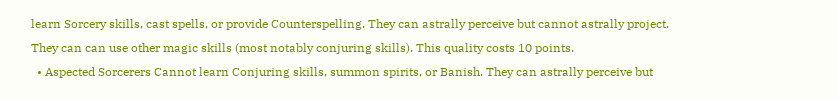learn Sorcery skills, cast spells, or provide Counterspelling. They can astrally perceive but cannot astrally project. They can can use other magic skills (most notably conjuring skills). This quality costs 10 points.
  • Aspected Sorcerers Cannot learn Conjuring skills, summon spirits, or Banish. They can astrally perceive but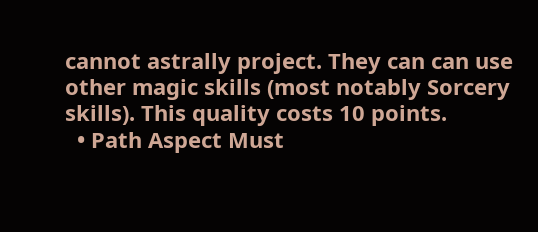cannot astrally project. They can can use other magic skills (most notably Sorcery skills). This quality costs 10 points.
  • Path Aspect Must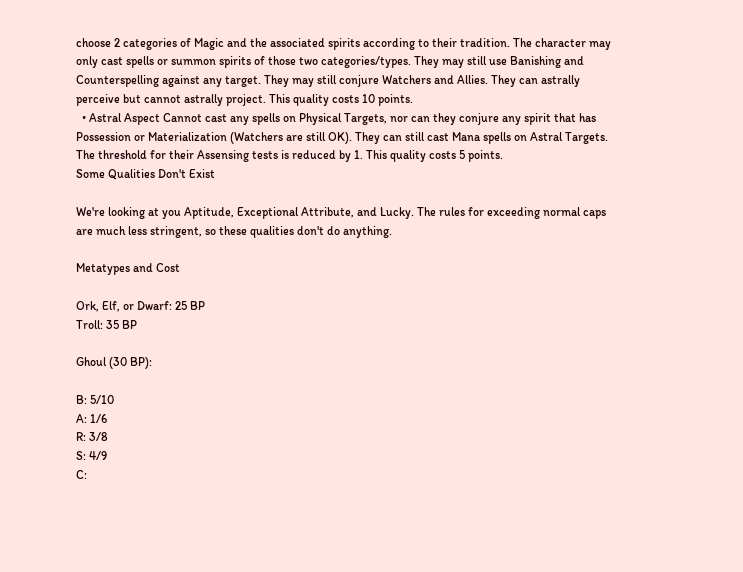choose 2 categories of Magic and the associated spirits according to their tradition. The character may only cast spells or summon spirits of those two categories/types. They may still use Banishing and Counterspelling against any target. They may still conjure Watchers and Allies. They can astrally perceive but cannot astrally project. This quality costs 10 points.
  • Astral Aspect Cannot cast any spells on Physical Targets, nor can they conjure any spirit that has Possession or Materialization (Watchers are still OK). They can still cast Mana spells on Astral Targets. The threshold for their Assensing tests is reduced by 1. This quality costs 5 points.
Some Qualities Don't Exist

We're looking at you Aptitude, Exceptional Attribute, and Lucky. The rules for exceeding normal caps are much less stringent, so these qualities don't do anything.

Metatypes and Cost

Ork, Elf, or Dwarf: 25 BP
Troll: 35 BP

Ghoul (30 BP):

B: 5/10
A: 1/6
R: 3/8
S: 4/9
C: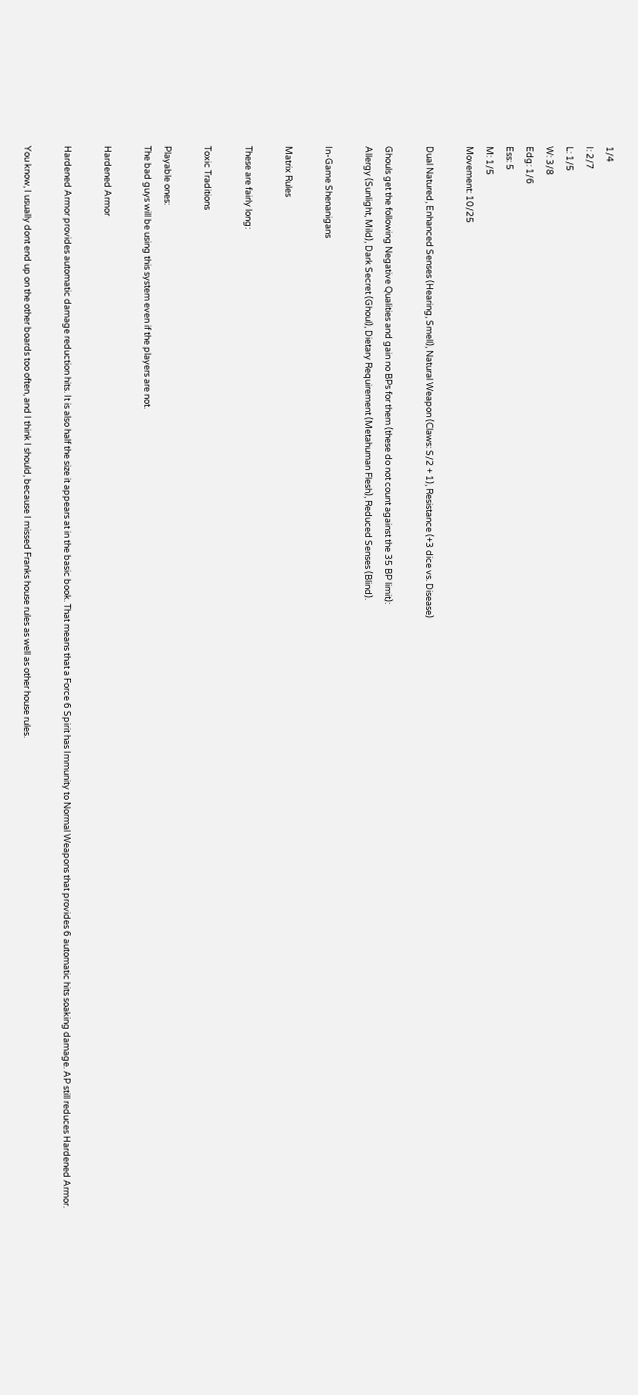1/4
I: 2/7
L: 1/5
W: 3/8
Edg: 1/6
Ess: 5
M: 1/5
Movement: 10/25

Dual Natured, Enhanced Senses (Hearing, Smell), Natural Weapon (Claws: S/2 + 1), Resistance (+3 dice vs. Disease)

Ghouls get the following Negative Qualities and gain no BPs for them (these do not count against the 35 BP limit):
Allergy (Sunlight, Mild), Dark Secret (Ghoul), Dietary Requirement (Metahuman Flesh), Reduced Senses (Blind).

In-Game Shenanigans

Matrix Rules

These are fairly long:

Toxic Traditions

Playable ones:
The bad guys will be using this system even if the players are not.

Hardened Armor

Hardened Armor provides automatic damage reduction hits. It is also half the size it appears at in the basic book. That means that a Force 6 Spirit has Immunity to Normal Weapons that provides 6 automatic hits soaking damage. AP still reduces Hardened Armor.

You know, I usually dont end up on the other boards too often, and I think I should, because I missed Franks house rules as well as other house rules.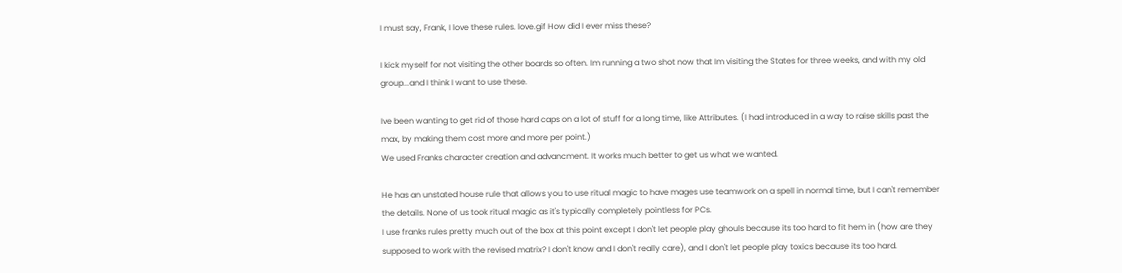I must say, Frank, I love these rules. love.gif How did I ever miss these?

I kick myself for not visiting the other boards so often. Im running a two shot now that Im visiting the States for three weeks, and with my old group...and I think I want to use these.

Ive been wanting to get rid of those hard caps on a lot of stuff for a long time, like Attributes. (I had introduced in a way to raise skills past the max, by making them cost more and more per point.)
We used Franks character creation and advancment. It works much better to get us what we wanted.

He has an unstated house rule that allows you to use ritual magic to have mages use teamwork on a spell in normal time, but I can't remember the details. None of us took ritual magic as it's typically completely pointless for PCs.
I use franks rules pretty much out of the box at this point except I don't let people play ghouls because its too hard to fit hem in (how are they supposed to work with the revised matrix? I don't know and I don't really care), and I don't let people play toxics because its too hard.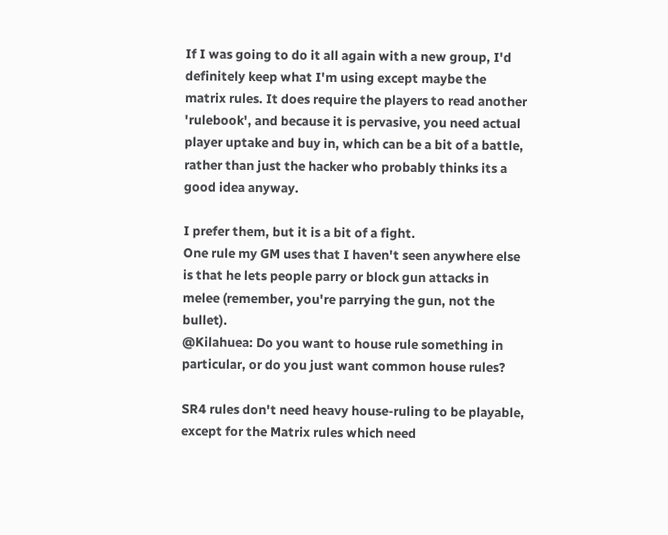If I was going to do it all again with a new group, I'd definitely keep what I'm using except maybe the matrix rules. It does require the players to read another 'rulebook', and because it is pervasive, you need actual player uptake and buy in, which can be a bit of a battle, rather than just the hacker who probably thinks its a good idea anyway.

I prefer them, but it is a bit of a fight.
One rule my GM uses that I haven't seen anywhere else is that he lets people parry or block gun attacks in melee (remember, you're parrying the gun, not the bullet).
@Kilahuea: Do you want to house rule something in particular, or do you just want common house rules?

SR4 rules don't need heavy house-ruling to be playable, except for the Matrix rules which need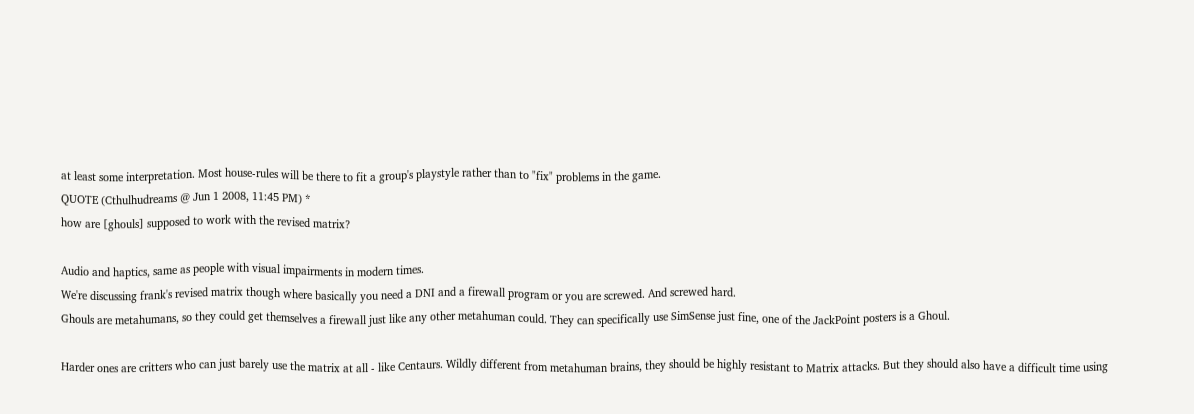at least some interpretation. Most house-rules will be there to fit a group's playstyle rather than to "fix" problems in the game.
QUOTE (Cthulhudreams @ Jun 1 2008, 11:45 PM) *
how are [ghouls] supposed to work with the revised matrix?

Audio and haptics, same as people with visual impairments in modern times.
We're discussing frank's revised matrix though where basically you need a DNI and a firewall program or you are screwed. And screwed hard.
Ghouls are metahumans, so they could get themselves a firewall just like any other metahuman could. They can specifically use SimSense just fine, one of the JackPoint posters is a Ghoul.

Harder ones are critters who can just barely use the matrix at all - like Centaurs. Wildly different from metahuman brains, they should be highly resistant to Matrix attacks. But they should also have a difficult time using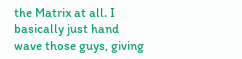the Matrix at all. I basically just hand wave those guys, giving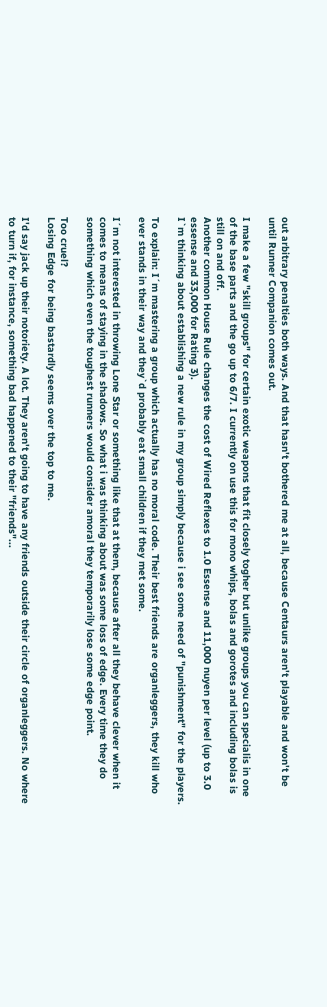out arbitrary penalties both ways. And that hasn't bothered me at all, because Centaurs aren't playable and won't be until Runner Companion comes out.

I make a few "skill groups" for certain exotic weapons that fit closely togher but unlike groups you can specialis in one of the base parts and the go up to 6/7. I currently on use this for mono whips, bolas and gorotes and including bolas is still on and off.
Another common House Rule changes the cost of Wired Reflexes to 1.0 Essense and 11,000 nuyen per level (up to 3.0 essense and 33,000 for Rating 3).
I`m thinking about establishing a new rule in my group simply because i see some need of "punishment" for the players.

To explain: I´m mastering a group which actually has no moral code. Their best friends are organleggers, they kill who ever stands in their way and they`d probably eat small children if they met some.

I´m not interested in throwing Lone Star or something like that at them, because after all they behave clever when it comes to means of staying in the shadows. So what i was thinking about was some loss of edge. Every time they do something which even the toughest runners would consider amoral they temporarily lose some edge point.

Too cruel?
Losing Edge for being bastardly seems over the top to me.

I'd say jack up their notoriety. A lot. They aren't going to have any friends outside their circle of organleggers. No where to turn if, for instance, something bad happened to their "friends"...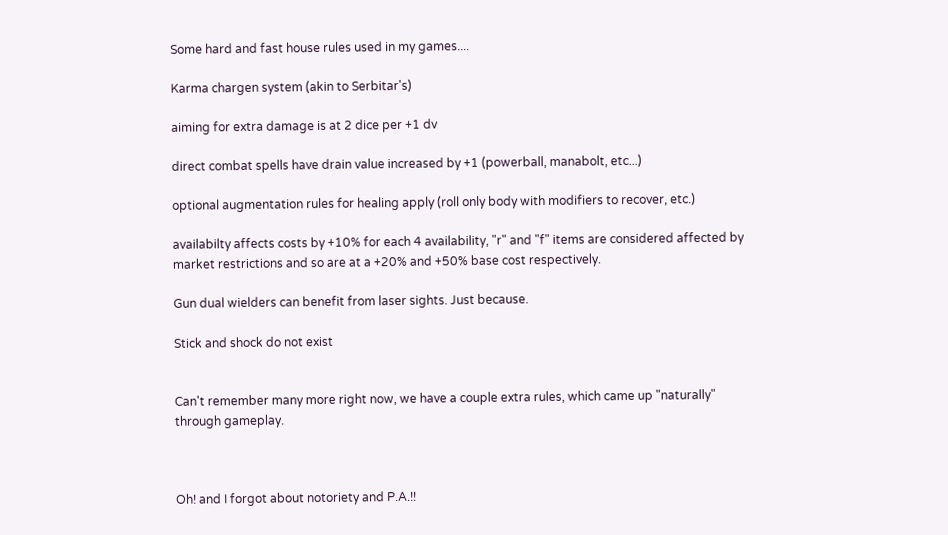Some hard and fast house rules used in my games....

Karma chargen system (akin to Serbitar's)

aiming for extra damage is at 2 dice per +1 dv

direct combat spells have drain value increased by +1 (powerball, manabolt, etc...)

optional augmentation rules for healing apply (roll only body with modifiers to recover, etc.)

availabilty affects costs by +10% for each 4 availability, "r" and "f" items are considered affected by market restrictions and so are at a +20% and +50% base cost respectively.

Gun dual wielders can benefit from laser sights. Just because.

Stick and shock do not exist


Can't remember many more right now, we have a couple extra rules, which came up "naturally" through gameplay.



Oh! and I forgot about notoriety and P.A.!!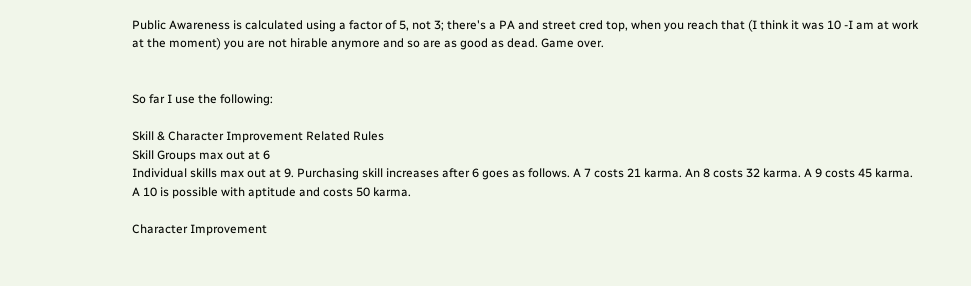Public Awareness is calculated using a factor of 5, not 3; there's a PA and street cred top, when you reach that (I think it was 10 -I am at work at the moment) you are not hirable anymore and so are as good as dead. Game over.


So far I use the following:

Skill & Character Improvement Related Rules
Skill Groups max out at 6
Individual skills max out at 9. Purchasing skill increases after 6 goes as follows. A 7 costs 21 karma. An 8 costs 32 karma. A 9 costs 45 karma. A 10 is possible with aptitude and costs 50 karma.

Character Improvement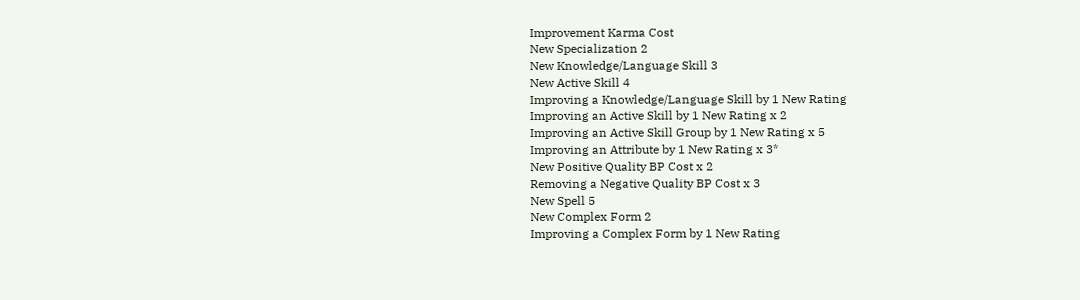Improvement Karma Cost
New Specialization 2
New Knowledge/Language Skill 3
New Active Skill 4
Improving a Knowledge/Language Skill by 1 New Rating
Improving an Active Skill by 1 New Rating x 2
Improving an Active Skill Group by 1 New Rating x 5
Improving an Attribute by 1 New Rating x 3*
New Positive Quality BP Cost x 2
Removing a Negative Quality BP Cost x 3
New Spell 5
New Complex Form 2
Improving a Complex Form by 1 New Rating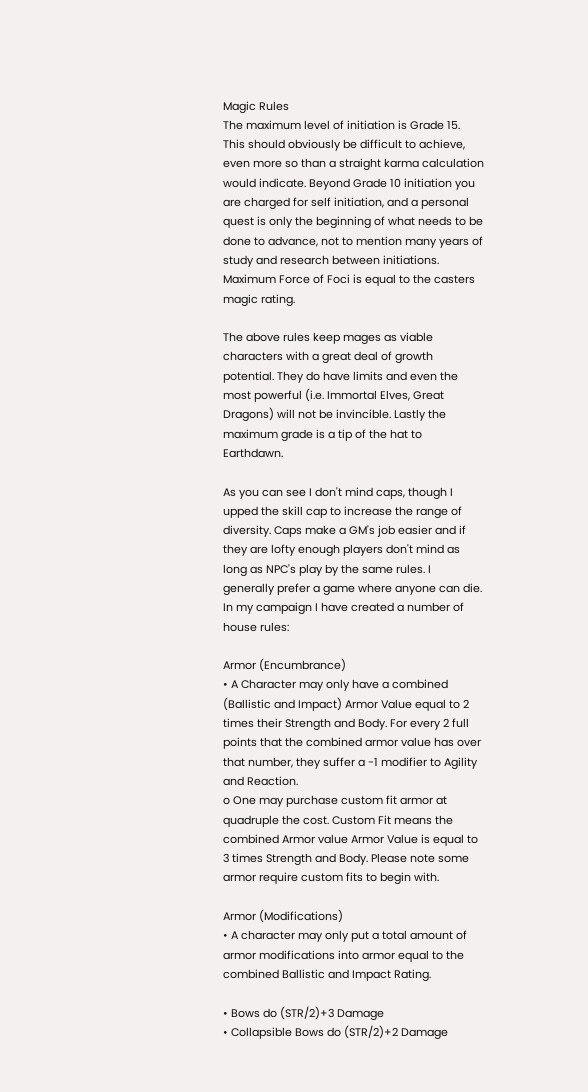Magic Rules
The maximum level of initiation is Grade 15. This should obviously be difficult to achieve, even more so than a straight karma calculation would indicate. Beyond Grade 10 initiation you are charged for self initiation, and a personal quest is only the beginning of what needs to be done to advance, not to mention many years of study and research between initiations.
Maximum Force of Foci is equal to the casters magic rating.

The above rules keep mages as viable characters with a great deal of growth potential. They do have limits and even the most powerful (i.e. Immortal Elves, Great Dragons) will not be invincible. Lastly the maximum grade is a tip of the hat to Earthdawn.

As you can see I don't mind caps, though I upped the skill cap to increase the range of diversity. Caps make a GM's job easier and if they are lofty enough players don't mind as long as NPC's play by the same rules. I generally prefer a game where anyone can die.
In my campaign I have created a number of house rules:

Armor (Encumbrance)
• A Character may only have a combined (Ballistic and Impact) Armor Value equal to 2 times their Strength and Body. For every 2 full points that the combined armor value has over that number, they suffer a -1 modifier to Agility and Reaction.
o One may purchase custom fit armor at quadruple the cost. Custom Fit means the combined Armor value Armor Value is equal to 3 times Strength and Body. Please note some armor require custom fits to begin with.

Armor (Modifications)
• A character may only put a total amount of armor modifications into armor equal to the combined Ballistic and Impact Rating.

• Bows do (STR/2)+3 Damage
• Collapsible Bows do (STR/2)+2 Damage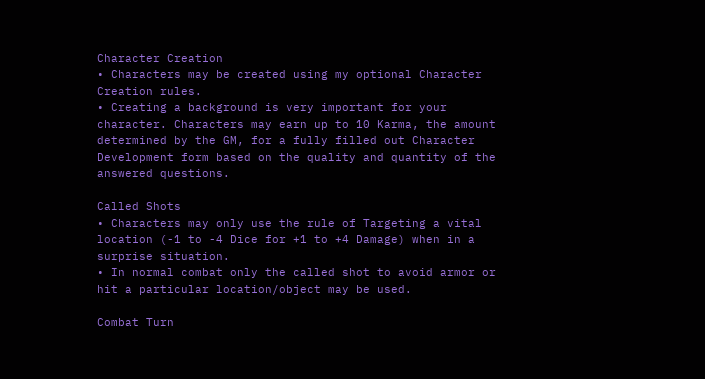Character Creation
• Characters may be created using my optional Character Creation rules.
• Creating a background is very important for your character. Characters may earn up to 10 Karma, the amount determined by the GM, for a fully filled out Character Development form based on the quality and quantity of the answered questions.

Called Shots
• Characters may only use the rule of Targeting a vital location (-1 to -4 Dice for +1 to +4 Damage) when in a surprise situation.
• In normal combat only the called shot to avoid armor or hit a particular location/object may be used.

Combat Turn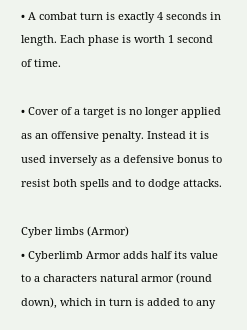• A combat turn is exactly 4 seconds in length. Each phase is worth 1 second of time.

• Cover of a target is no longer applied as an offensive penalty. Instead it is used inversely as a defensive bonus to resist both spells and to dodge attacks.

Cyber limbs (Armor)
• Cyberlimb Armor adds half its value to a characters natural armor (round down), which in turn is added to any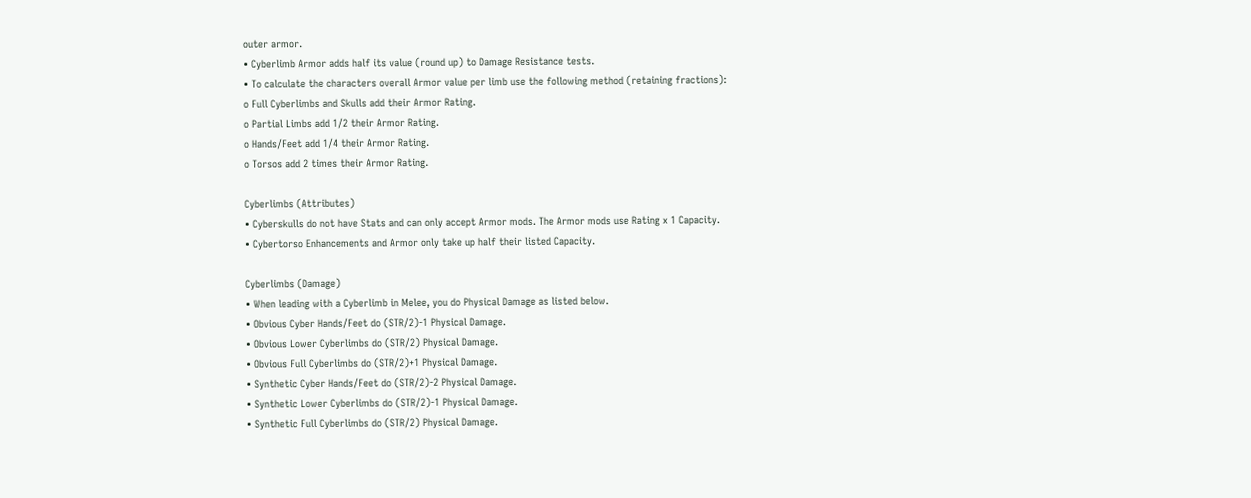outer armor.
• Cyberlimb Armor adds half its value (round up) to Damage Resistance tests.
• To calculate the characters overall Armor value per limb use the following method (retaining fractions):
o Full Cyberlimbs and Skulls add their Armor Rating.
o Partial Limbs add 1/2 their Armor Rating.
o Hands/Feet add 1/4 their Armor Rating.
o Torsos add 2 times their Armor Rating.

Cyberlimbs (Attributes)
• Cyberskulls do not have Stats and can only accept Armor mods. The Armor mods use Rating x 1 Capacity.
• Cybertorso Enhancements and Armor only take up half their listed Capacity.

Cyberlimbs (Damage)
• When leading with a Cyberlimb in Melee, you do Physical Damage as listed below.
• Obvious Cyber Hands/Feet do (STR/2)-1 Physical Damage.
• Obvious Lower Cyberlimbs do (STR/2) Physical Damage.
• Obvious Full Cyberlimbs do (STR/2)+1 Physical Damage.
• Synthetic Cyber Hands/Feet do (STR/2)-2 Physical Damage.
• Synthetic Lower Cyberlimbs do (STR/2)-1 Physical Damage.
• Synthetic Full Cyberlimbs do (STR/2) Physical Damage.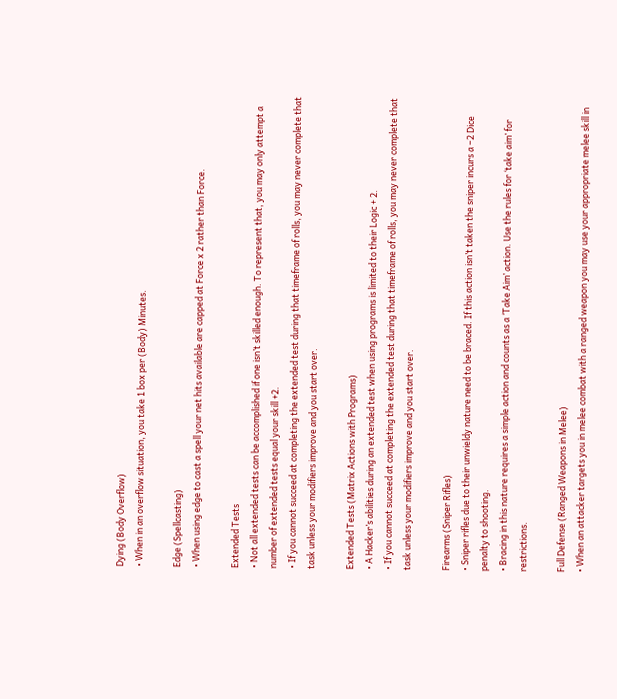Dying (Body Overflow)
• When in an overflow situation, you take 1 box per (Body) Minutes.

Edge (Spellcasting)
• When using edge to cast a spell your net hits available are capped at Force x 2 rather than Force.

Extended Tests
• Not all extended tests can be accomplished if one isn’t skilled enough. To represent that, you may only attempt a number of extended tests equal your skill +2.
• If you cannot succeed at completing the extended test during that timeframe of rolls, you may never complete that task unless your modifiers improve and you start over.

Extended Tests (Matrix Actions with Programs)
• A Hacker’s abilities during an extended test when using programs is limited to their Logic + 2.
• If you cannot succeed at completing the extended test during that timeframe of rolls, you may never complete that task unless your modifiers improve and you start over.

Firearms (Sniper Rifles)
• Sniper rifles due to their unwieldy nature need to be braced. If this action isn’t taken the sniper incurs a –2 Dice penalty to shooting.
• Bracing in this nature requires a simple action and counts as a ‘Take Aim’ action. Use the rules for ‘take aim’ for restrictions.

Full Defense (Ranged Weapons in Melee)
• When an attacker targets you in melee combat with a ranged weapon you may use your appropriate melee skill in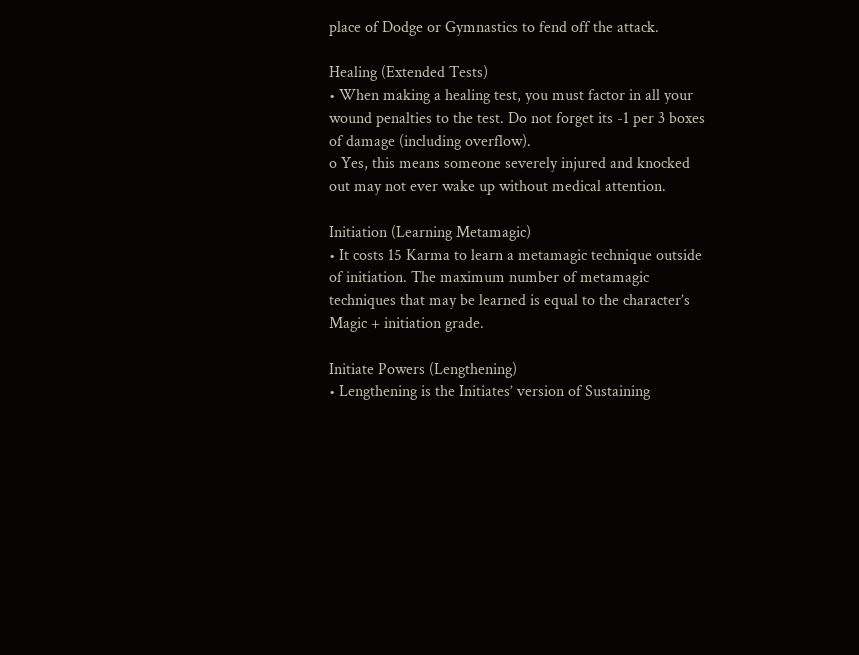place of Dodge or Gymnastics to fend off the attack.

Healing (Extended Tests)
• When making a healing test, you must factor in all your wound penalties to the test. Do not forget its -1 per 3 boxes of damage (including overflow).
o Yes, this means someone severely injured and knocked out may not ever wake up without medical attention.

Initiation (Learning Metamagic)
• It costs 15 Karma to learn a metamagic technique outside of initiation. The maximum number of metamagic techniques that may be learned is equal to the character’s Magic + initiation grade.

Initiate Powers (Lengthening)
• Lengthening is the Initiates’ version of Sustaining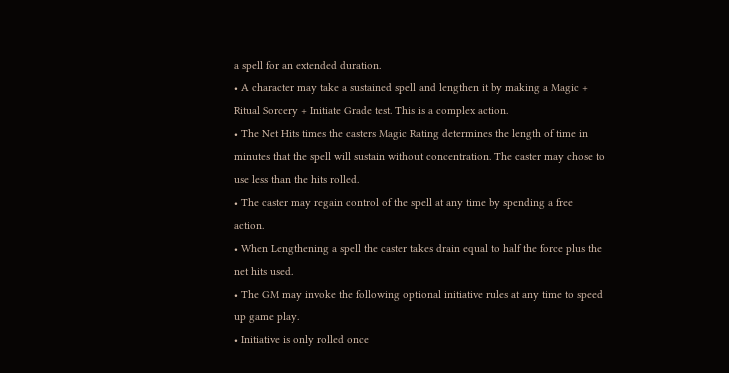a spell for an extended duration.
• A character may take a sustained spell and lengthen it by making a Magic + Ritual Sorcery + Initiate Grade test. This is a complex action.
• The Net Hits times the casters Magic Rating determines the length of time in minutes that the spell will sustain without concentration. The caster may chose to use less than the hits rolled.
• The caster may regain control of the spell at any time by spending a free action.
• When Lengthening a spell the caster takes drain equal to half the force plus the net hits used.
• The GM may invoke the following optional initiative rules at any time to speed up game play.
• Initiative is only rolled once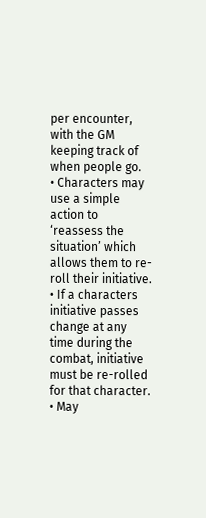per encounter, with the GM keeping track of when people go.
• Characters may use a simple action to ‘reassess the situation’ which allows them to re-roll their initiative.
• If a characters initiative passes change at any time during the combat, initiative must be re-rolled for that character.
• May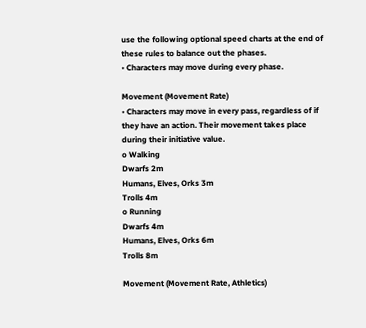use the following optional speed charts at the end of these rules to balance out the phases.
• Characters may move during every phase.

Movement (Movement Rate)
• Characters may move in every pass, regardless of if they have an action. Their movement takes place during their initiative value.
o Walking
Dwarfs 2m
Humans, Elves, Orks 3m
Trolls 4m
o Running
Dwarfs 4m
Humans, Elves, Orks 6m
Trolls 8m

Movement (Movement Rate, Athletics)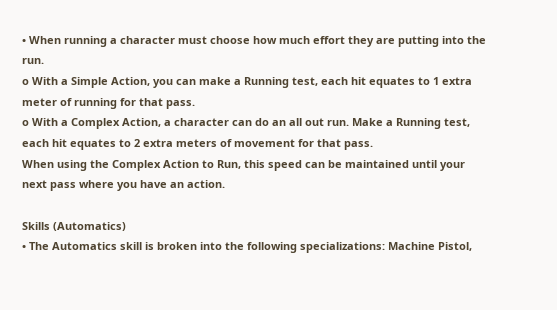• When running a character must choose how much effort they are putting into the run.
o With a Simple Action, you can make a Running test, each hit equates to 1 extra meter of running for that pass.
o With a Complex Action, a character can do an all out run. Make a Running test, each hit equates to 2 extra meters of movement for that pass.
When using the Complex Action to Run, this speed can be maintained until your next pass where you have an action.

Skills (Automatics)
• The Automatics skill is broken into the following specializations: Machine Pistol,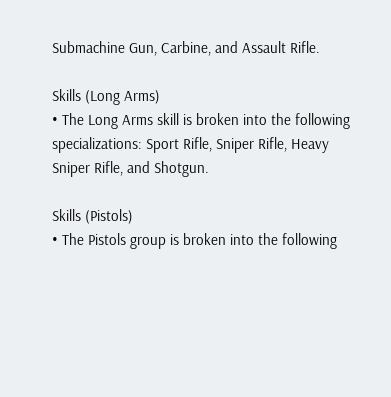Submachine Gun, Carbine, and Assault Rifle.

Skills (Long Arms)
• The Long Arms skill is broken into the following specializations: Sport Rifle, Sniper Rifle, Heavy Sniper Rifle, and Shotgun.

Skills (Pistols)
• The Pistols group is broken into the following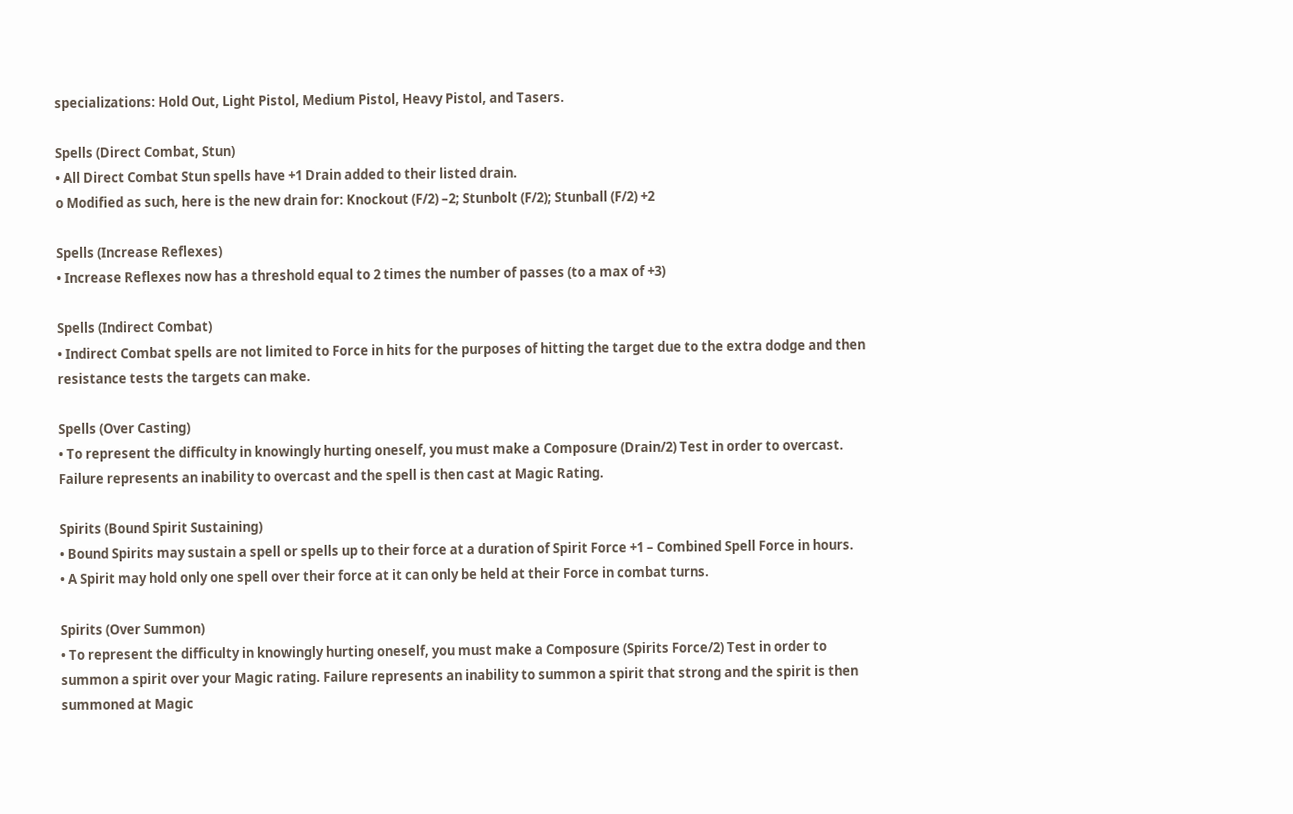specializations: Hold Out, Light Pistol, Medium Pistol, Heavy Pistol, and Tasers.

Spells (Direct Combat, Stun)
• All Direct Combat Stun spells have +1 Drain added to their listed drain.
o Modified as such, here is the new drain for: Knockout (F/2) –2; Stunbolt (F/2); Stunball (F/2) +2

Spells (Increase Reflexes)
• Increase Reflexes now has a threshold equal to 2 times the number of passes (to a max of +3)

Spells (Indirect Combat)
• Indirect Combat spells are not limited to Force in hits for the purposes of hitting the target due to the extra dodge and then resistance tests the targets can make.

Spells (Over Casting)
• To represent the difficulty in knowingly hurting oneself, you must make a Composure (Drain/2) Test in order to overcast. Failure represents an inability to overcast and the spell is then cast at Magic Rating.

Spirits (Bound Spirit Sustaining)
• Bound Spirits may sustain a spell or spells up to their force at a duration of Spirit Force +1 – Combined Spell Force in hours.
• A Spirit may hold only one spell over their force at it can only be held at their Force in combat turns.

Spirits (Over Summon)
• To represent the difficulty in knowingly hurting oneself, you must make a Composure (Spirits Force/2) Test in order to summon a spirit over your Magic rating. Failure represents an inability to summon a spirit that strong and the spirit is then summoned at Magic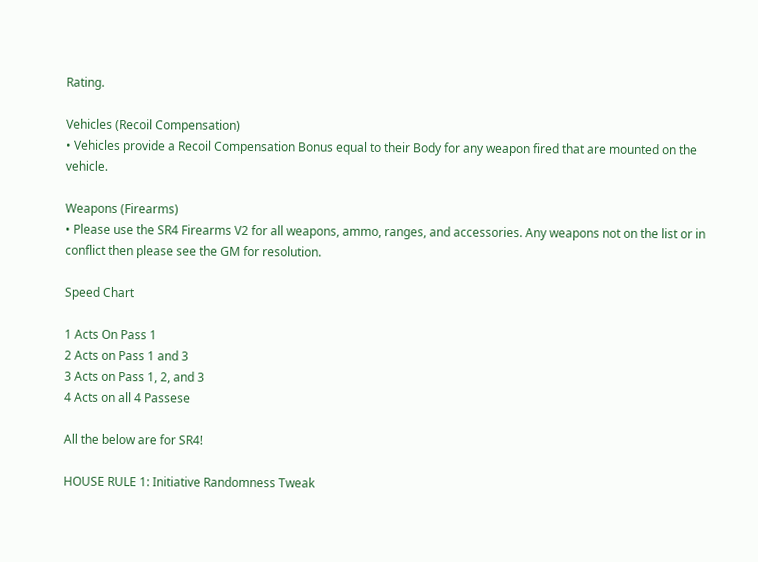Rating.

Vehicles (Recoil Compensation)
• Vehicles provide a Recoil Compensation Bonus equal to their Body for any weapon fired that are mounted on the vehicle.

Weapons (Firearms)
• Please use the SR4 Firearms V2 for all weapons, ammo, ranges, and accessories. Any weapons not on the list or in conflict then please see the GM for resolution.

Speed Chart

1 Acts On Pass 1
2 Acts on Pass 1 and 3
3 Acts on Pass 1, 2, and 3
4 Acts on all 4 Passese

All the below are for SR4!

HOUSE RULE 1: Initiative Randomness Tweak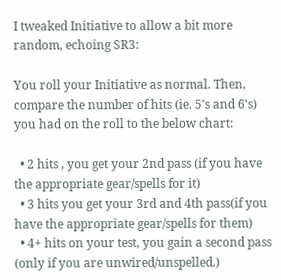I tweaked Initiative to allow a bit more random, echoing SR3:

You roll your Initiative as normal. Then, compare the number of hits (ie. 5's and 6's) you had on the roll to the below chart:

  • 2 hits , you get your 2nd pass (if you have the appropriate gear/spells for it)
  • 3 hits you get your 3rd and 4th pass(if you have the appropriate gear/spells for them)
  • 4+ hits on your test, you gain a second pass (only if you are unwired/unspelled.)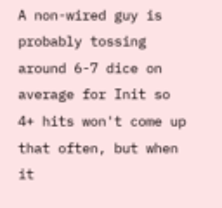A non-wired guy is probably tossing around 6-7 dice on average for Init so 4+ hits won't come up that often, but when it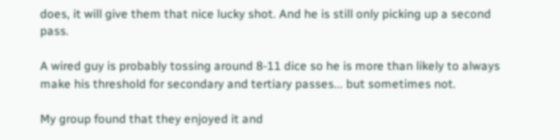does, it will give them that nice lucky shot. And he is still only picking up a second pass.

A wired guy is probably tossing around 8-11 dice so he is more than likely to always make his threshold for secondary and tertiary passes... but sometimes not.

My group found that they enjoyed it and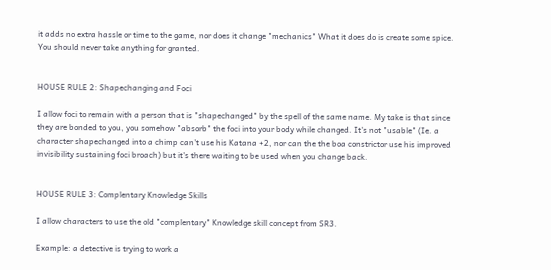it adds no extra hassle or time to the game, nor does it change "mechanics" What it does do is create some spice. You should never take anything for granted.


HOUSE RULE 2: Shapechanging and Foci

I allow foci to remain with a person that is "shapechanged" by the spell of the same name. My take is that since they are bonded to you, you somehow "absorb" the foci into your body while changed. It's not "usable" (Ie. a character shapechanged into a chimp can't use his Katana +2, nor can the the boa constrictor use his improved invisibility sustaining foci broach) but it's there waiting to be used when you change back.


HOUSE RULE 3: Complentary Knowledge Skills

I allow characters to use the old "complentary" Knowledge skill concept from SR3.

Example: a detective is trying to work a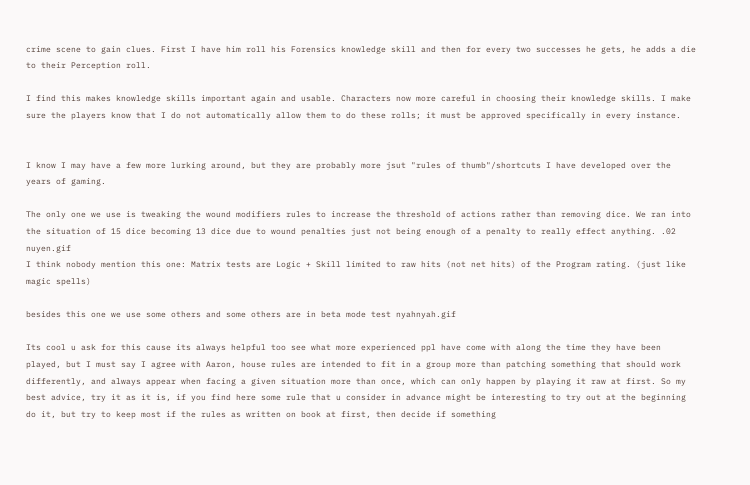crime scene to gain clues. First I have him roll his Forensics knowledge skill and then for every two successes he gets, he adds a die to their Perception roll.

I find this makes knowledge skills important again and usable. Characters now more careful in choosing their knowledge skills. I make sure the players know that I do not automatically allow them to do these rolls; it must be approved specifically in every instance.


I know I may have a few more lurking around, but they are probably more jsut "rules of thumb"/shortcuts I have developed over the years of gaming.

The only one we use is tweaking the wound modifiers rules to increase the threshold of actions rather than removing dice. We ran into the situation of 15 dice becoming 13 dice due to wound penalties just not being enough of a penalty to really effect anything. .02 nuyen.gif
I think nobody mention this one: Matrix tests are Logic + Skill limited to raw hits (not net hits) of the Program rating. (just like magic spells)

besides this one we use some others and some others are in beta mode test nyahnyah.gif

Its cool u ask for this cause its always helpful too see what more experienced ppl have come with along the time they have been played, but I must say I agree with Aaron, house rules are intended to fit in a group more than patching something that should work differently, and always appear when facing a given situation more than once, which can only happen by playing it raw at first. So my best advice, try it as it is, if you find here some rule that u consider in advance might be interesting to try out at the beginning do it, but try to keep most if the rules as written on book at first, then decide if something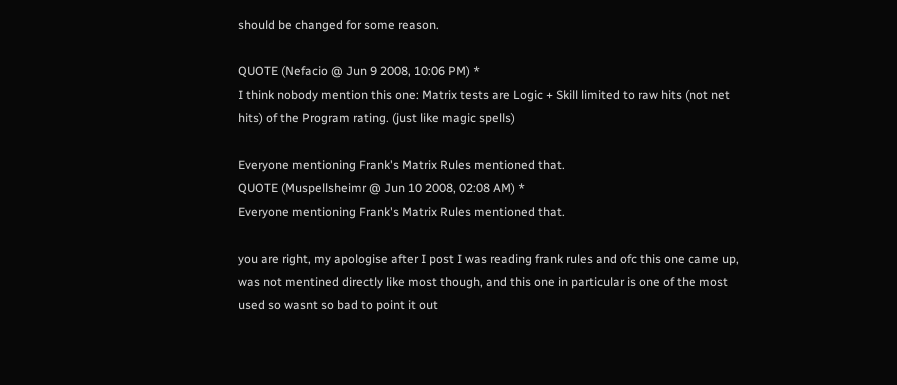should be changed for some reason.

QUOTE (Nefacio @ Jun 9 2008, 10:06 PM) *
I think nobody mention this one: Matrix tests are Logic + Skill limited to raw hits (not net hits) of the Program rating. (just like magic spells)

Everyone mentioning Frank's Matrix Rules mentioned that.
QUOTE (Muspellsheimr @ Jun 10 2008, 02:08 AM) *
Everyone mentioning Frank's Matrix Rules mentioned that.

you are right, my apologise after I post I was reading frank rules and ofc this one came up, was not mentined directly like most though, and this one in particular is one of the most used so wasnt so bad to point it out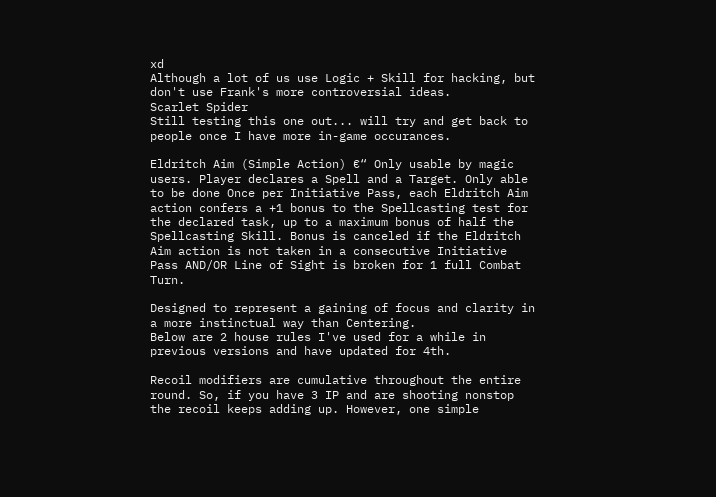xd
Although a lot of us use Logic + Skill for hacking, but don't use Frank's more controversial ideas.
Scarlet Spider
Still testing this one out... will try and get back to people once I have more in-game occurances.

Eldritch Aim (Simple Action) €“ Only usable by magic users. Player declares a Spell and a Target. Only able to be done Once per Initiative Pass, each Eldritch Aim action confers a +1 bonus to the Spellcasting test for the declared task, up to a maximum bonus of half the Spellcasting Skill. Bonus is canceled if the Eldritch Aim action is not taken in a consecutive Initiative Pass AND/OR Line of Sight is broken for 1 full Combat Turn.

Designed to represent a gaining of focus and clarity in a more instinctual way than Centering.
Below are 2 house rules I've used for a while in previous versions and have updated for 4th.

Recoil modifiers are cumulative throughout the entire round. So, if you have 3 IP and are shooting nonstop the recoil keeps adding up. However, one simple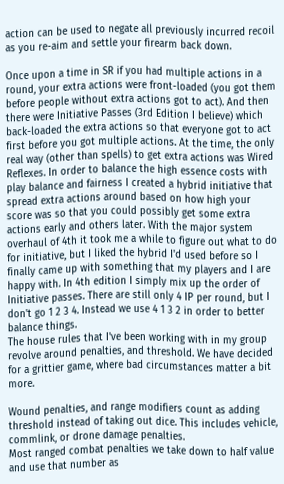action can be used to negate all previously incurred recoil as you re-aim and settle your firearm back down.

Once upon a time in SR if you had multiple actions in a round, your extra actions were front-loaded (you got them before people without extra actions got to act). And then there were Initiative Passes (3rd Edition I believe) which back-loaded the extra actions so that everyone got to act first before you got multiple actions. At the time, the only real way (other than spells) to get extra actions was Wired Reflexes. In order to balance the high essence costs with play balance and fairness I created a hybrid initiative that spread extra actions around based on how high your score was so that you could possibly get some extra actions early and others later. With the major system overhaul of 4th it took me a while to figure out what to do for initiative, but I liked the hybrid I'd used before so I finally came up with something that my players and I are happy with. In 4th edition I simply mix up the order of Initiative passes. There are still only 4 IP per round, but I don't go 1 2 3 4. Instead we use 4 1 3 2 in order to better balance things.
The house rules that I've been working with in my group revolve around penalties, and threshold. We have decided for a grittier game, where bad circumstances matter a bit more.

Wound penalties, and range modifiers count as adding threshold instead of taking out dice. This includes vehicle, commlink, or drone damage penalties.
Most ranged combat penalties we take down to half value and use that number as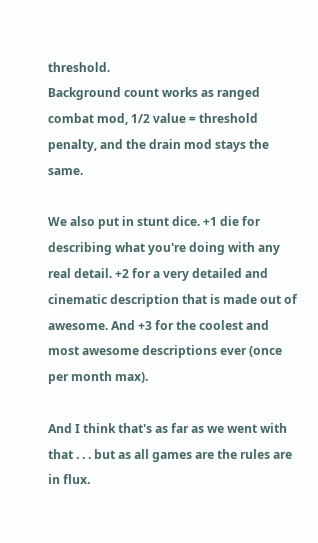threshold.
Background count works as ranged combat mod, 1/2 value = threshold penalty, and the drain mod stays the same.

We also put in stunt dice. +1 die for describing what you're doing with any real detail. +2 for a very detailed and cinematic description that is made out of awesome. And +3 for the coolest and most awesome descriptions ever (once per month max).

And I think that's as far as we went with that . . . but as all games are the rules are in flux.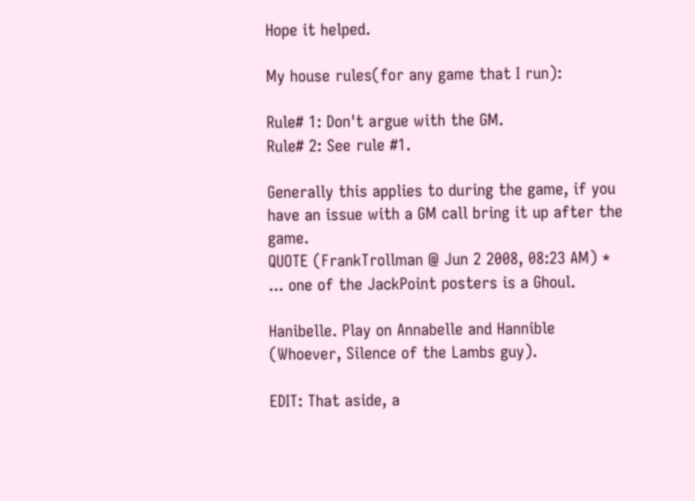Hope it helped.

My house rules(for any game that I run):

Rule# 1: Don't argue with the GM.
Rule# 2: See rule #1.

Generally this applies to during the game, if you have an issue with a GM call bring it up after the game.
QUOTE (FrankTrollman @ Jun 2 2008, 08:23 AM) *
... one of the JackPoint posters is a Ghoul.

Hanibelle. Play on Annabelle and Hannible (Whoever, Silence of the Lambs guy).

EDIT: That aside, a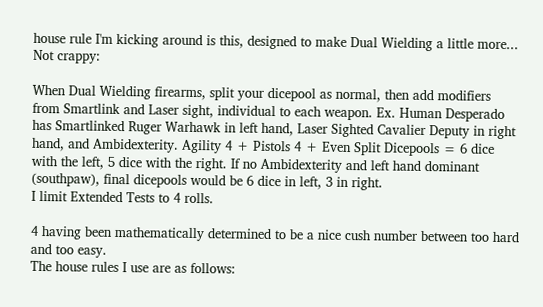house rule I'm kicking around is this, designed to make Dual Wielding a little more... Not crappy:

When Dual Wielding firearms, split your dicepool as normal, then add modifiers from Smartlink and Laser sight, individual to each weapon. Ex. Human Desperado has Smartlinked Ruger Warhawk in left hand, Laser Sighted Cavalier Deputy in right hand, and Ambidexterity. Agility 4 + Pistols 4 + Even Split Dicepools = 6 dice with the left, 5 dice with the right. If no Ambidexterity and left hand dominant (southpaw), final dicepools would be 6 dice in left, 3 in right.
I limit Extended Tests to 4 rolls.

4 having been mathematically determined to be a nice cush number between too hard and too easy.
The house rules I use are as follows: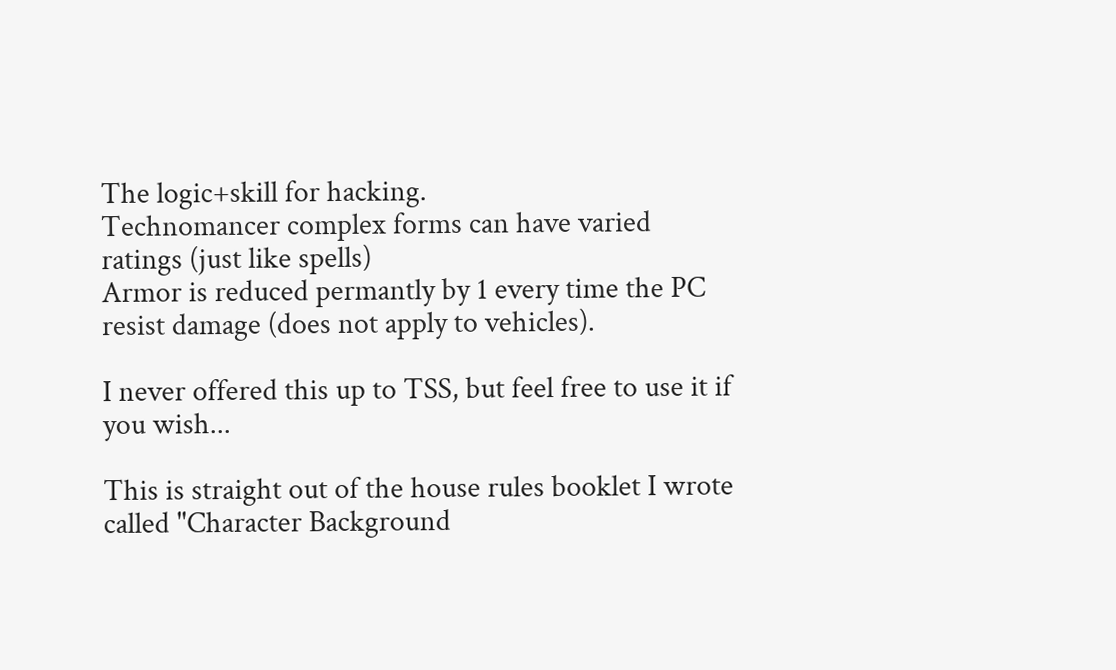The logic+skill for hacking.
Technomancer complex forms can have varied ratings (just like spells)
Armor is reduced permantly by 1 every time the PC resist damage (does not apply to vehicles).

I never offered this up to TSS, but feel free to use it if you wish...

This is straight out of the house rules booklet I wrote called "Character Background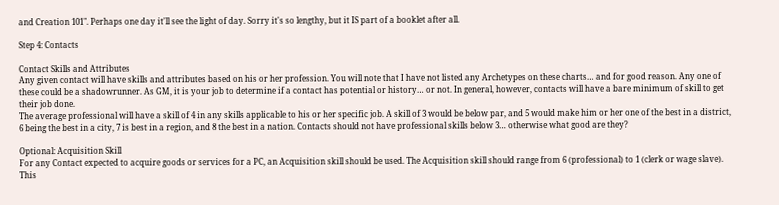and Creation 101". Perhaps one day it'll see the light of day. Sorry it's so lengthy, but it IS part of a booklet after all.

Step 4: Contacts

Contact Skills and Attributes
Any given contact will have skills and attributes based on his or her profession. You will note that I have not listed any Archetypes on these charts… and for good reason. Any one of these could be a shadowrunner. As GM, it is your job to determine if a contact has potential or history… or not. In general, however, contacts will have a bare minimum of skill to get their job done.
The average professional will have a skill of 4 in any skills applicable to his or her specific job. A skill of 3 would be below par, and 5 would make him or her one of the best in a district, 6 being the best in a city, 7 is best in a region, and 8 the best in a nation. Contacts should not have professional skills below 3… otherwise what good are they?

Optional: Acquisition Skill
For any Contact expected to acquire goods or services for a PC, an Acquisition skill should be used. The Acquisition skill should range from 6 (professional) to 1 (clerk or wage slave). This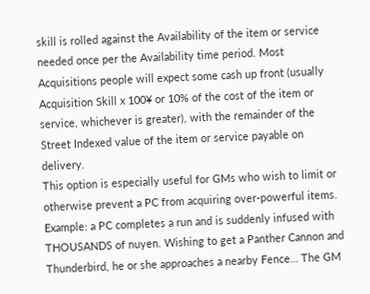skill is rolled against the Availability of the item or service needed once per the Availability time period. Most Acquisitions people will expect some cash up front (usually Acquisition Skill x 100¥ or 10% of the cost of the item or service, whichever is greater), with the remainder of the Street Indexed value of the item or service payable on delivery.
This option is especially useful for GMs who wish to limit or otherwise prevent a PC from acquiring over-powerful items. Example: a PC completes a run and is suddenly infused with THOUSANDS of nuyen. Wishing to get a Panther Cannon and Thunderbird, he or she approaches a nearby Fence… The GM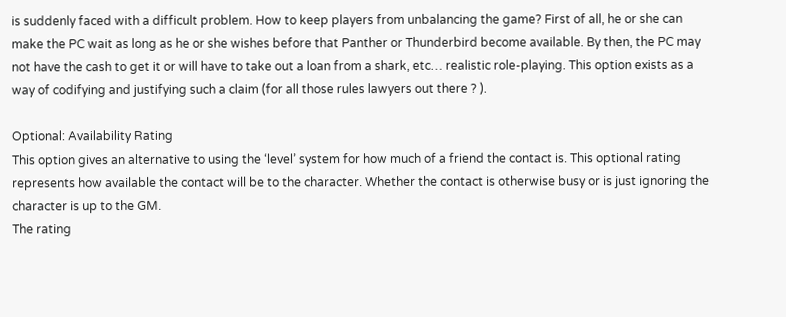is suddenly faced with a difficult problem. How to keep players from unbalancing the game? First of all, he or she can make the PC wait as long as he or she wishes before that Panther or Thunderbird become available. By then, the PC may not have the cash to get it or will have to take out a loan from a shark, etc… realistic role-playing. This option exists as a way of codifying and justifying such a claim (for all those rules lawyers out there ? ).

Optional: Availability Rating
This option gives an alternative to using the ‘level’ system for how much of a friend the contact is. This optional rating represents how available the contact will be to the character. Whether the contact is otherwise busy or is just ignoring the character is up to the GM.
The rating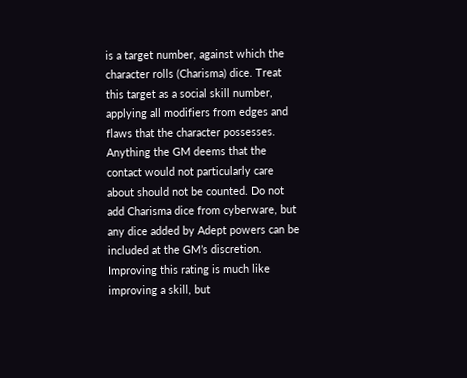is a target number, against which the character rolls (Charisma) dice. Treat this target as a social skill number, applying all modifiers from edges and flaws that the character possesses. Anything the GM deems that the contact would not particularly care about should not be counted. Do not add Charisma dice from cyberware, but any dice added by Adept powers can be included at the GM’s discretion.
Improving this rating is much like improving a skill, but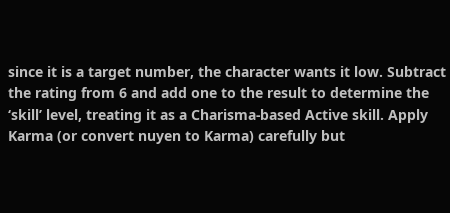since it is a target number, the character wants it low. Subtract the rating from 6 and add one to the result to determine the ‘skill’ level, treating it as a Charisma-based Active skill. Apply Karma (or convert nuyen to Karma) carefully but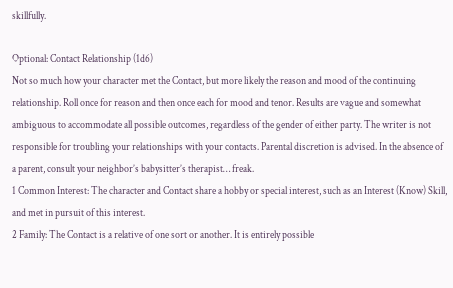skillfully.

Optional: Contact Relationship (1d6)
Not so much how your character met the Contact, but more likely the reason and mood of the continuing relationship. Roll once for reason and then once each for mood and tenor. Results are vague and somewhat ambiguous to accommodate all possible outcomes, regardless of the gender of either party. The writer is not responsible for troubling your relationships with your contacts. Parental discretion is advised. In the absence of a parent, consult your neighbor’s babysitter’s therapist… freak.
1 Common Interest: The character and Contact share a hobby or special interest, such as an Interest (Know) Skill, and met in pursuit of this interest.
2 Family: The Contact is a relative of one sort or another. It is entirely possible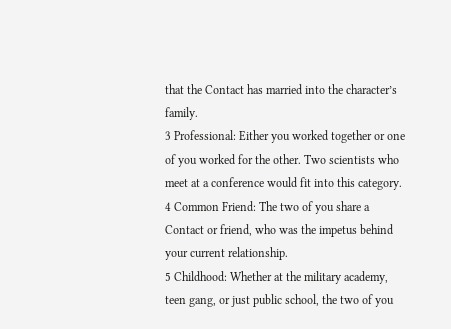that the Contact has married into the character’s family.
3 Professional: Either you worked together or one of you worked for the other. Two scientists who meet at a conference would fit into this category.
4 Common Friend: The two of you share a Contact or friend, who was the impetus behind your current relationship.
5 Childhood: Whether at the military academy, teen gang, or just public school, the two of you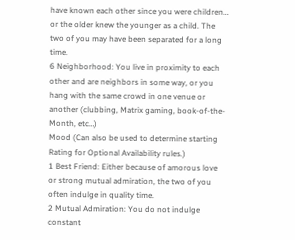have known each other since you were children… or the older knew the younger as a child. The two of you may have been separated for a long time.
6 Neighborhood: You live in proximity to each other and are neighbors in some way, or you hang with the same crowd in one venue or another (clubbing, Matrix gaming, book-of-the-Month, etc…)
Mood (Can also be used to determine starting Rating for Optional Availability rules.)
1 Best Friend: Either because of amorous love or strong mutual admiration, the two of you often indulge in quality time.
2 Mutual Admiration: You do not indulge constant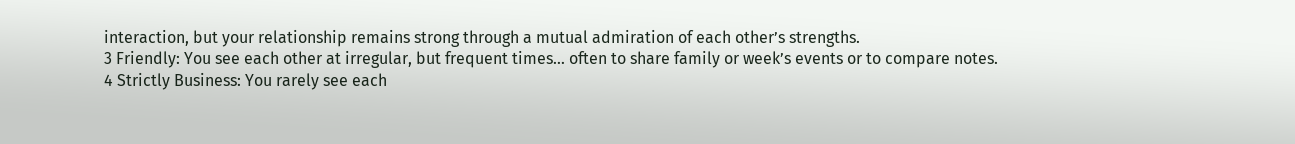interaction, but your relationship remains strong through a mutual admiration of each other’s strengths.
3 Friendly: You see each other at irregular, but frequent times… often to share family or week’s events or to compare notes.
4 Strictly Business: You rarely see each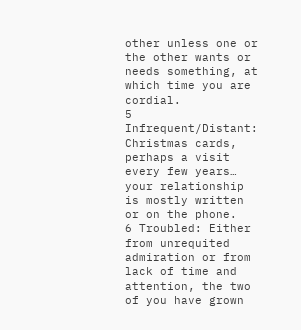other unless one or the other wants or needs something, at which time you are cordial.
5 Infrequent/Distant: Christmas cards, perhaps a visit every few years… your relationship is mostly written or on the phone.
6 Troubled: Either from unrequited admiration or from lack of time and attention, the two of you have grown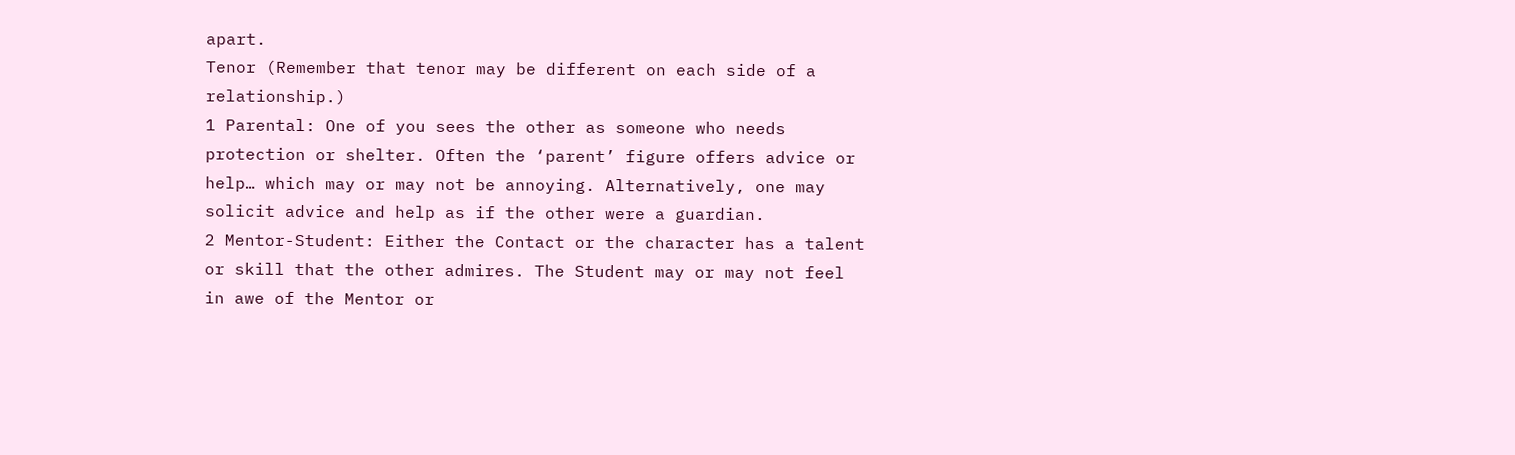apart.
Tenor (Remember that tenor may be different on each side of a relationship.)
1 Parental: One of you sees the other as someone who needs protection or shelter. Often the ‘parent’ figure offers advice or help… which may or may not be annoying. Alternatively, one may solicit advice and help as if the other were a guardian.
2 Mentor-Student: Either the Contact or the character has a talent or skill that the other admires. The Student may or may not feel in awe of the Mentor or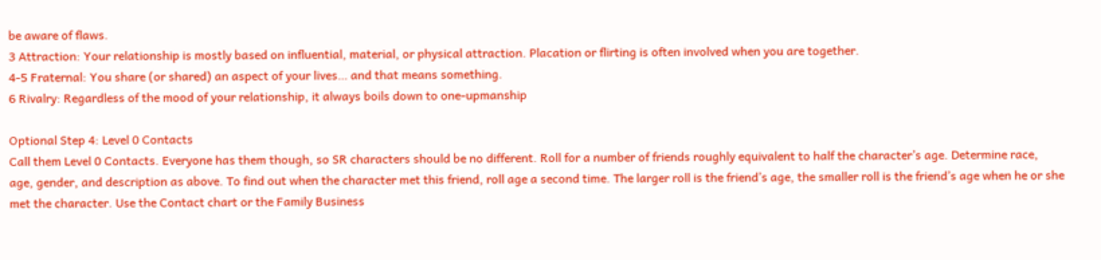be aware of flaws.
3 Attraction: Your relationship is mostly based on influential, material, or physical attraction. Placation or flirting is often involved when you are together.
4-5 Fraternal: You share (or shared) an aspect of your lives… and that means something.
6 Rivalry: Regardless of the mood of your relationship, it always boils down to one-upmanship

Optional Step 4: Level 0 Contacts
Call them Level 0 Contacts. Everyone has them though, so SR characters should be no different. Roll for a number of friends roughly equivalent to half the character’s age. Determine race, age, gender, and description as above. To find out when the character met this friend, roll age a second time. The larger roll is the friend’s age, the smaller roll is the friend’s age when he or she met the character. Use the Contact chart or the Family Business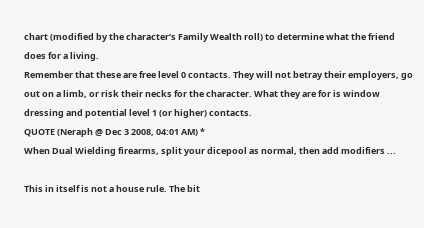chart (modified by the character’s Family Wealth roll) to determine what the friend does for a living.
Remember that these are free level 0 contacts. They will not betray their employers, go out on a limb, or risk their necks for the character. What they are for is window dressing and potential level 1 (or higher) contacts.
QUOTE (Neraph @ Dec 3 2008, 04:01 AM) *
When Dual Wielding firearms, split your dicepool as normal, then add modifiers ...

This in itself is not a house rule. The bit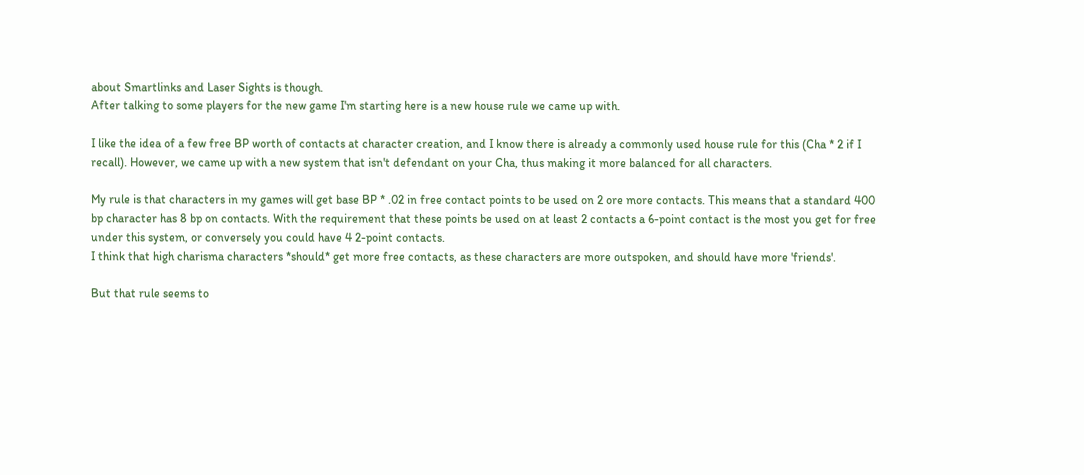about Smartlinks and Laser Sights is though.
After talking to some players for the new game I'm starting here is a new house rule we came up with.

I like the idea of a few free BP worth of contacts at character creation, and I know there is already a commonly used house rule for this (Cha * 2 if I recall). However, we came up with a new system that isn't defendant on your Cha, thus making it more balanced for all characters.

My rule is that characters in my games will get base BP * .02 in free contact points to be used on 2 ore more contacts. This means that a standard 400 bp character has 8 bp on contacts. With the requirement that these points be used on at least 2 contacts a 6-point contact is the most you get for free under this system, or conversely you could have 4 2-point contacts.
I think that high charisma characters *should* get more free contacts, as these characters are more outspoken, and should have more 'friends'.

But that rule seems to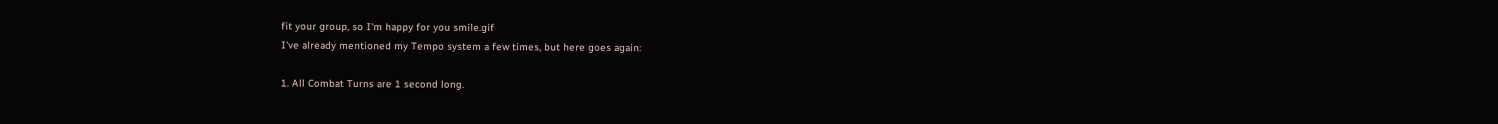fit your group, so I'm happy for you smile.gif
I've already mentioned my Tempo system a few times, but here goes again:

1. All Combat Turns are 1 second long.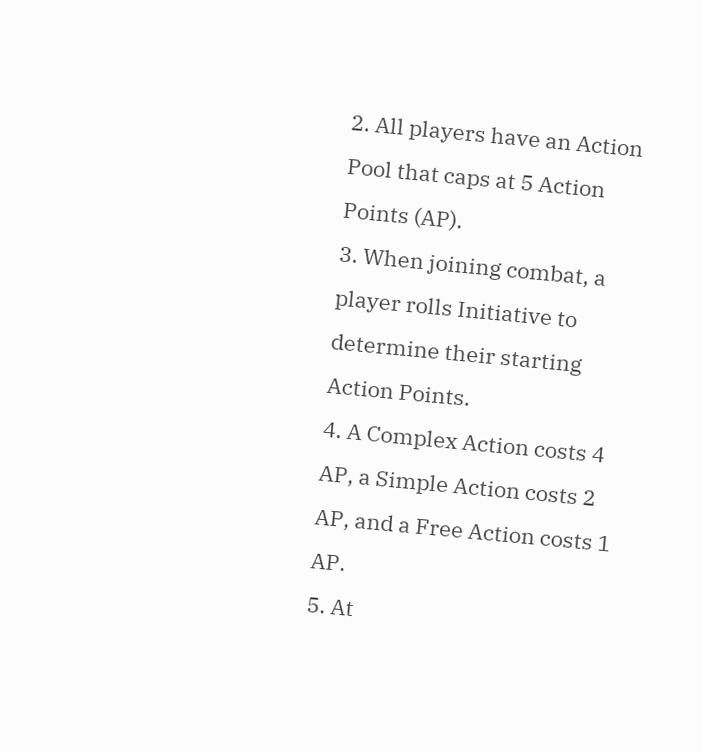2. All players have an Action Pool that caps at 5 Action Points (AP).
3. When joining combat, a player rolls Initiative to determine their starting Action Points.
4. A Complex Action costs 4 AP, a Simple Action costs 2 AP, and a Free Action costs 1 AP.
5. At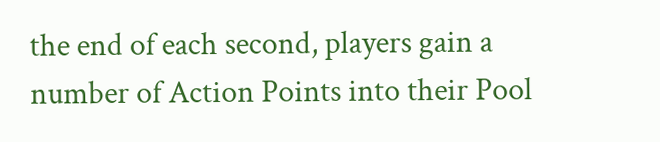the end of each second, players gain a number of Action Points into their Pool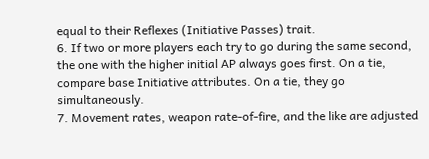equal to their Reflexes (Initiative Passes) trait.
6. If two or more players each try to go during the same second, the one with the higher initial AP always goes first. On a tie, compare base Initiative attributes. On a tie, they go simultaneously.
7. Movement rates, weapon rate-of-fire, and the like are adjusted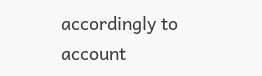accordingly to account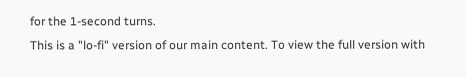for the 1-second turns.
This is a "lo-fi" version of our main content. To view the full version with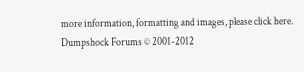more information, formatting and images, please click here.
Dumpshock Forums © 2001-2012